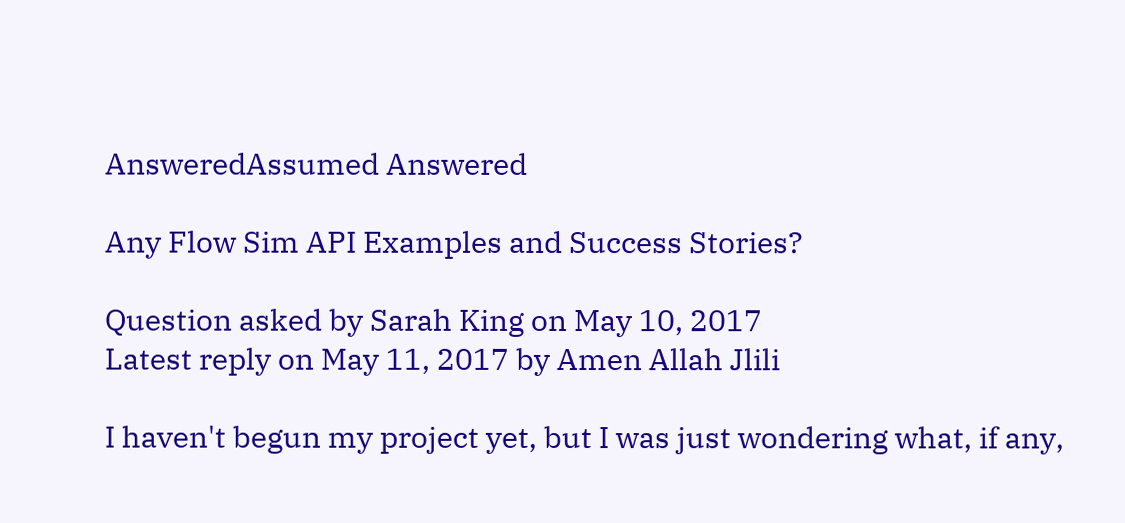AnsweredAssumed Answered

Any Flow Sim API Examples and Success Stories?

Question asked by Sarah King on May 10, 2017
Latest reply on May 11, 2017 by Amen Allah Jlili

I haven't begun my project yet, but I was just wondering what, if any,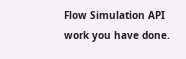Flow Simulation API work you have done.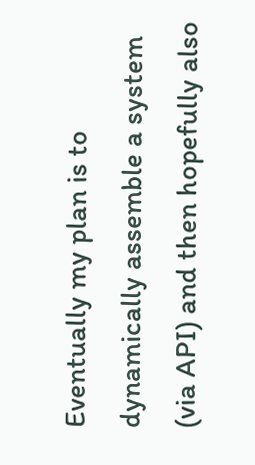Eventually my plan is to dynamically assemble a system (via API) and then hopefully also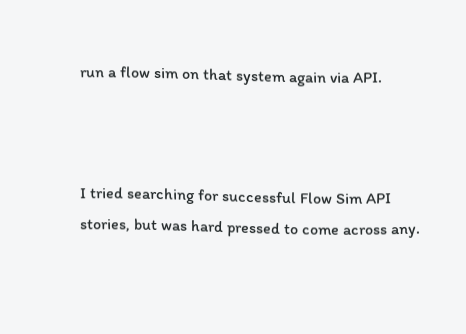run a flow sim on that system again via API.



I tried searching for successful Flow Sim API stories, but was hard pressed to come across any.